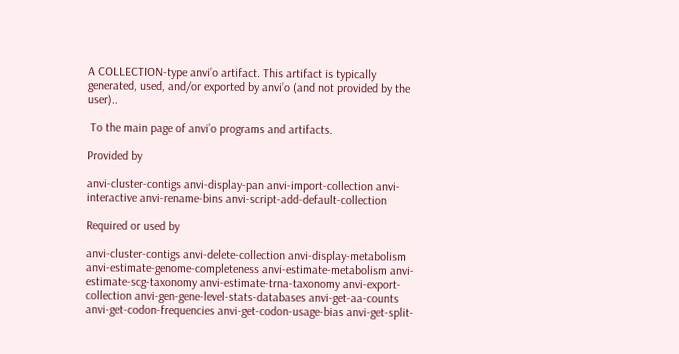A COLLECTION-type anvi’o artifact. This artifact is typically generated, used, and/or exported by anvi’o (and not provided by the user)..

 To the main page of anvi’o programs and artifacts.

Provided by

anvi-cluster-contigs anvi-display-pan anvi-import-collection anvi-interactive anvi-rename-bins anvi-script-add-default-collection

Required or used by

anvi-cluster-contigs anvi-delete-collection anvi-display-metabolism anvi-estimate-genome-completeness anvi-estimate-metabolism anvi-estimate-scg-taxonomy anvi-estimate-trna-taxonomy anvi-export-collection anvi-gen-gene-level-stats-databases anvi-get-aa-counts anvi-get-codon-frequencies anvi-get-codon-usage-bias anvi-get-split-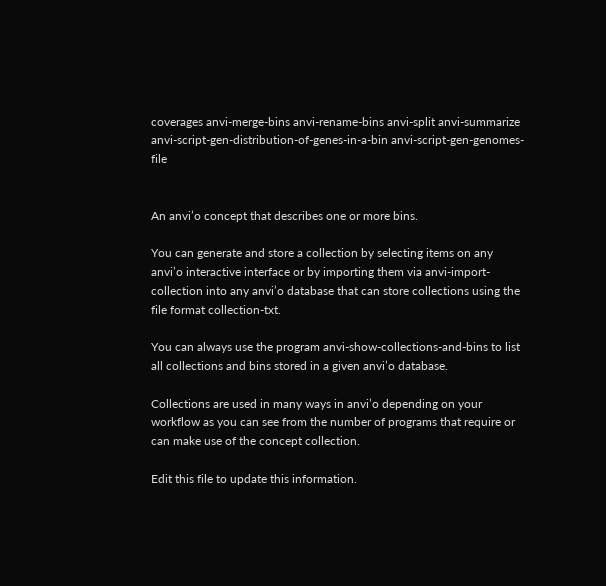coverages anvi-merge-bins anvi-rename-bins anvi-split anvi-summarize anvi-script-gen-distribution-of-genes-in-a-bin anvi-script-gen-genomes-file


An anvi’o concept that describes one or more bins.

You can generate and store a collection by selecting items on any anvi’o interactive interface or by importing them via anvi-import-collection into any anvi’o database that can store collections using the file format collection-txt.

You can always use the program anvi-show-collections-and-bins to list all collections and bins stored in a given anvi’o database.

Collections are used in many ways in anvi’o depending on your workflow as you can see from the number of programs that require or can make use of the concept collection.

Edit this file to update this information.